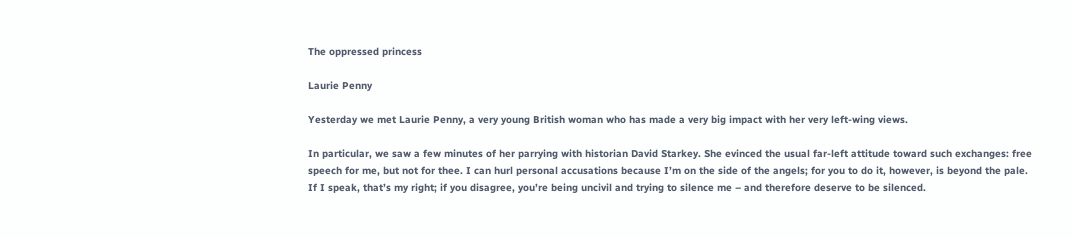The oppressed princess

Laurie Penny

Yesterday we met Laurie Penny, a very young British woman who has made a very big impact with her very left-wing views.

In particular, we saw a few minutes of her parrying with historian David Starkey. She evinced the usual far-left attitude toward such exchanges: free speech for me, but not for thee. I can hurl personal accusations because I’m on the side of the angels; for you to do it, however, is beyond the pale. If I speak, that’s my right; if you disagree, you’re being uncivil and trying to silence me – and therefore deserve to be silenced.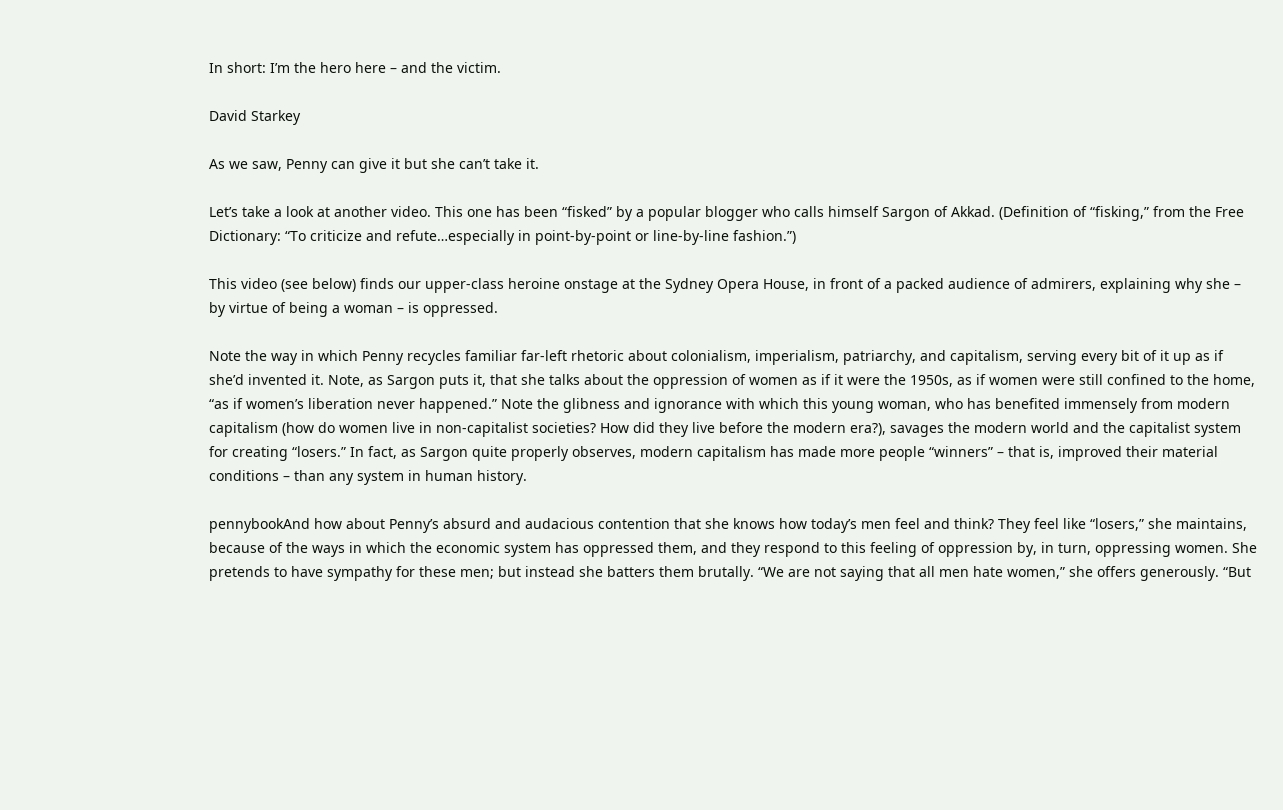In short: I’m the hero here – and the victim.

David Starkey

As we saw, Penny can give it but she can’t take it.

Let’s take a look at another video. This one has been “fisked” by a popular blogger who calls himself Sargon of Akkad. (Definition of “fisking,” from the Free Dictionary: “To criticize and refute…especially in point-by-point or line-by-line fashion.”)

This video (see below) finds our upper-class heroine onstage at the Sydney Opera House, in front of a packed audience of admirers, explaining why she – by virtue of being a woman – is oppressed.

Note the way in which Penny recycles familiar far-left rhetoric about colonialism, imperialism, patriarchy, and capitalism, serving every bit of it up as if she’d invented it. Note, as Sargon puts it, that she talks about the oppression of women as if it were the 1950s, as if women were still confined to the home, “as if women’s liberation never happened.” Note the glibness and ignorance with which this young woman, who has benefited immensely from modern capitalism (how do women live in non-capitalist societies? How did they live before the modern era?), savages the modern world and the capitalist system for creating “losers.” In fact, as Sargon quite properly observes, modern capitalism has made more people “winners” – that is, improved their material conditions – than any system in human history.

pennybookAnd how about Penny’s absurd and audacious contention that she knows how today’s men feel and think? They feel like “losers,” she maintains, because of the ways in which the economic system has oppressed them, and they respond to this feeling of oppression by, in turn, oppressing women. She pretends to have sympathy for these men; but instead she batters them brutally. “We are not saying that all men hate women,” she offers generously. “But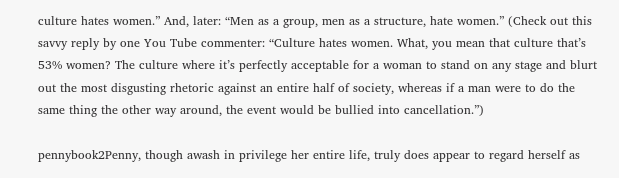culture hates women.” And, later: “Men as a group, men as a structure, hate women.” (Check out this savvy reply by one You Tube commenter: “Culture hates women. What, you mean that culture that’s 53% women? The culture where it’s perfectly acceptable for a woman to stand on any stage and blurt out the most disgusting rhetoric against an entire half of society, whereas if a man were to do the same thing the other way around, the event would be bullied into cancellation.”)

pennybook2Penny, though awash in privilege her entire life, truly does appear to regard herself as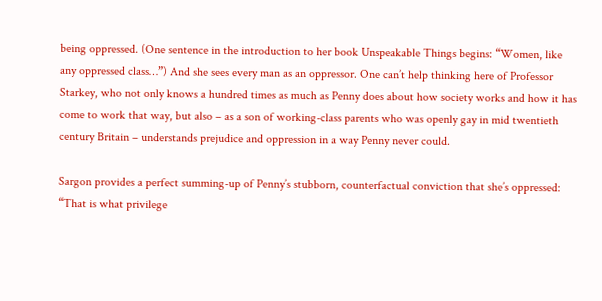being oppressed. (One sentence in the introduction to her book Unspeakable Things begins: “Women, like any oppressed class…”) And she sees every man as an oppressor. One can’t help thinking here of Professor Starkey, who not only knows a hundred times as much as Penny does about how society works and how it has come to work that way, but also – as a son of working-class parents who was openly gay in mid twentieth century Britain – understands prejudice and oppression in a way Penny never could.

Sargon provides a perfect summing-up of Penny’s stubborn, counterfactual conviction that she’s oppressed: “That is what privilege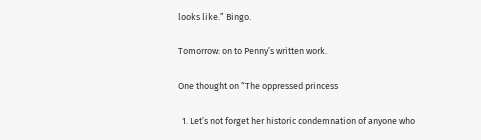looks like.” Bingo.

Tomorrow: on to Penny’s written work.

One thought on “The oppressed princess

  1. Let’s not forget her historic condemnation of anyone who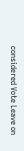considered Vote Leave on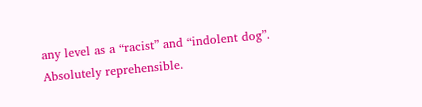any level as a “racist” and “indolent dog”. Absolutely reprehensible.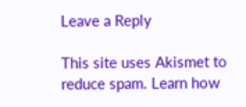Leave a Reply

This site uses Akismet to reduce spam. Learn how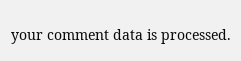your comment data is processed.